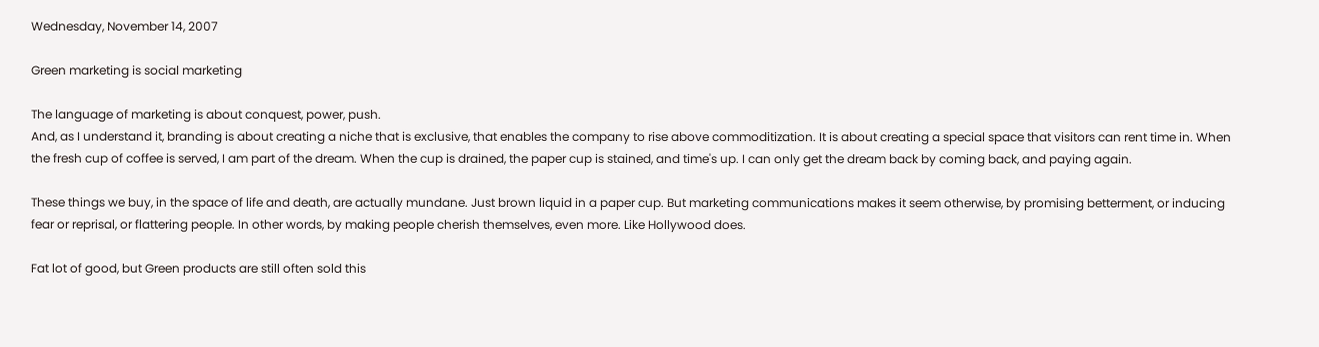Wednesday, November 14, 2007

Green marketing is social marketing

The language of marketing is about conquest, power, push.
And, as I understand it, branding is about creating a niche that is exclusive, that enables the company to rise above commoditization. It is about creating a special space that visitors can rent time in. When the fresh cup of coffee is served, I am part of the dream. When the cup is drained, the paper cup is stained, and time's up. I can only get the dream back by coming back, and paying again.

These things we buy, in the space of life and death, are actually mundane. Just brown liquid in a paper cup. But marketing communications makes it seem otherwise, by promising betterment, or inducing fear or reprisal, or flattering people. In other words, by making people cherish themselves, even more. Like Hollywood does.

Fat lot of good, but Green products are still often sold this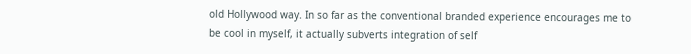old Hollywood way. In so far as the conventional branded experience encourages me to be cool in myself, it actually subverts integration of self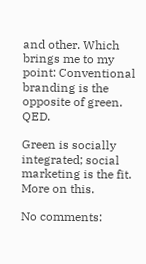and other. Which brings me to my point: Conventional branding is the opposite of green. QED.

Green is socially integrated; social marketing is the fit. More on this.

No comments: